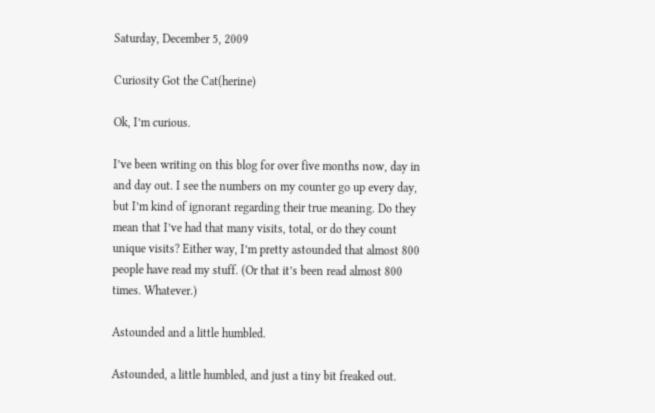Saturday, December 5, 2009

Curiosity Got the Cat(herine)

Ok, I’m curious.

I’ve been writing on this blog for over five months now, day in and day out. I see the numbers on my counter go up every day, but I’m kind of ignorant regarding their true meaning. Do they mean that I’ve had that many visits, total, or do they count unique visits? Either way, I’m pretty astounded that almost 800 people have read my stuff. (Or that it’s been read almost 800 times. Whatever.)

Astounded and a little humbled.

Astounded, a little humbled, and just a tiny bit freaked out.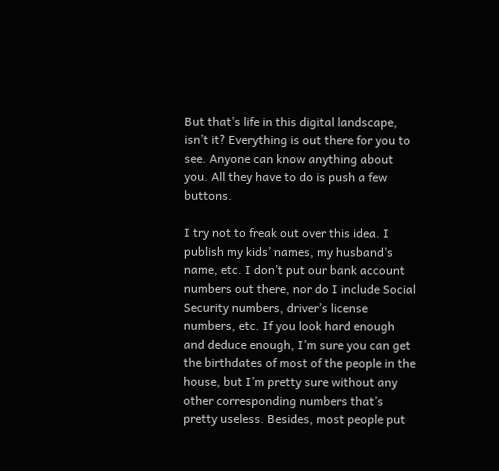But that’s life in this digital landscape, isn’t it? Everything is out there for you to see. Anyone can know anything about you. All they have to do is push a few buttons.

I try not to freak out over this idea. I publish my kids’ names, my husband’s name, etc. I don’t put our bank account numbers out there, nor do I include Social Security numbers, driver’s license numbers, etc. If you look hard enough and deduce enough, I’m sure you can get the birthdates of most of the people in the house, but I’m pretty sure without any other corresponding numbers that’s pretty useless. Besides, most people put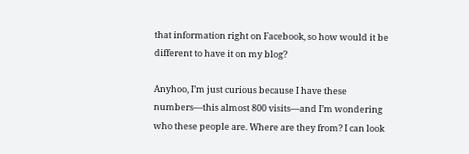that information right on Facebook, so how would it be different to have it on my blog?

Anyhoo, I’m just curious because I have these numbers—this almost 800 visits—and I’m wondering who these people are. Where are they from? I can look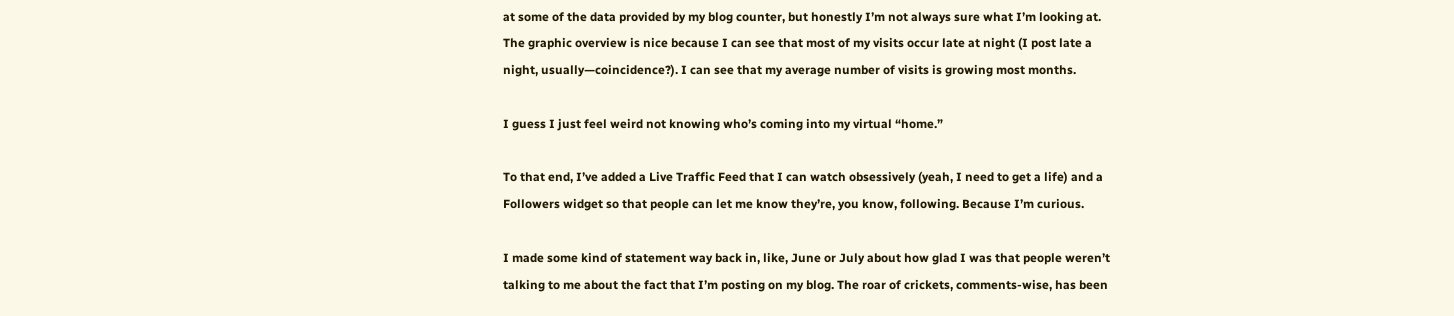at some of the data provided by my blog counter, but honestly I’m not always sure what I’m looking at. The graphic overview is nice because I can see that most of my visits occur late at night (I post late a night, usually—coincidence?). I can see that my average number of visits is growing most months.

I guess I just feel weird not knowing who’s coming into my virtual “home.”

To that end, I’ve added a Live Traffic Feed that I can watch obsessively (yeah, I need to get a life) and a Followers widget so that people can let me know they’re, you know, following. Because I’m curious.

I made some kind of statement way back in, like, June or July about how glad I was that people weren’t talking to me about the fact that I’m posting on my blog. The roar of crickets, comments-wise, has been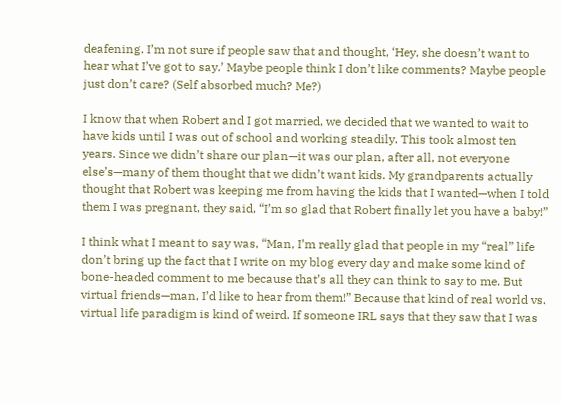deafening. I’m not sure if people saw that and thought, ‘Hey, she doesn’t want to hear what I’ve got to say.’ Maybe people think I don’t like comments? Maybe people just don’t care? (Self absorbed much? Me?)

I know that when Robert and I got married, we decided that we wanted to wait to have kids until I was out of school and working steadily. This took almost ten years. Since we didn’t share our plan—it was our plan, after all, not everyone else’s—many of them thought that we didn’t want kids. My grandparents actually thought that Robert was keeping me from having the kids that I wanted—when I told them I was pregnant, they said, “I’m so glad that Robert finally let you have a baby!”

I think what I meant to say was, “Man, I’m really glad that people in my “real” life don’t bring up the fact that I write on my blog every day and make some kind of bone-headed comment to me because that’s all they can think to say to me. But virtual friends—man, I’d like to hear from them!” Because that kind of real world vs. virtual life paradigm is kind of weird. If someone IRL says that they saw that I was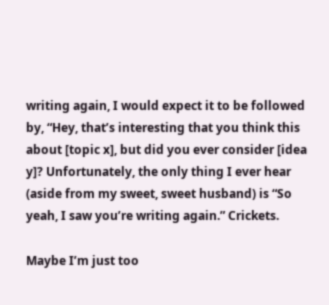writing again, I would expect it to be followed by, “Hey, that’s interesting that you think this about [topic x], but did you ever consider [idea y]? Unfortunately, the only thing I ever hear (aside from my sweet, sweet husband) is “So yeah, I saw you’re writing again.” Crickets.

Maybe I’m just too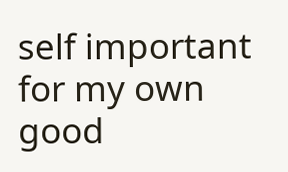self important for my own good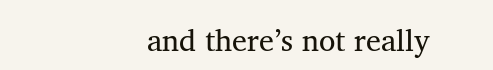and there’s not really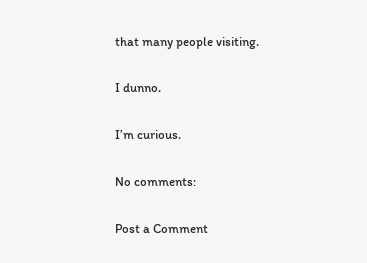that many people visiting.

I dunno.

I’m curious.

No comments:

Post a Comment